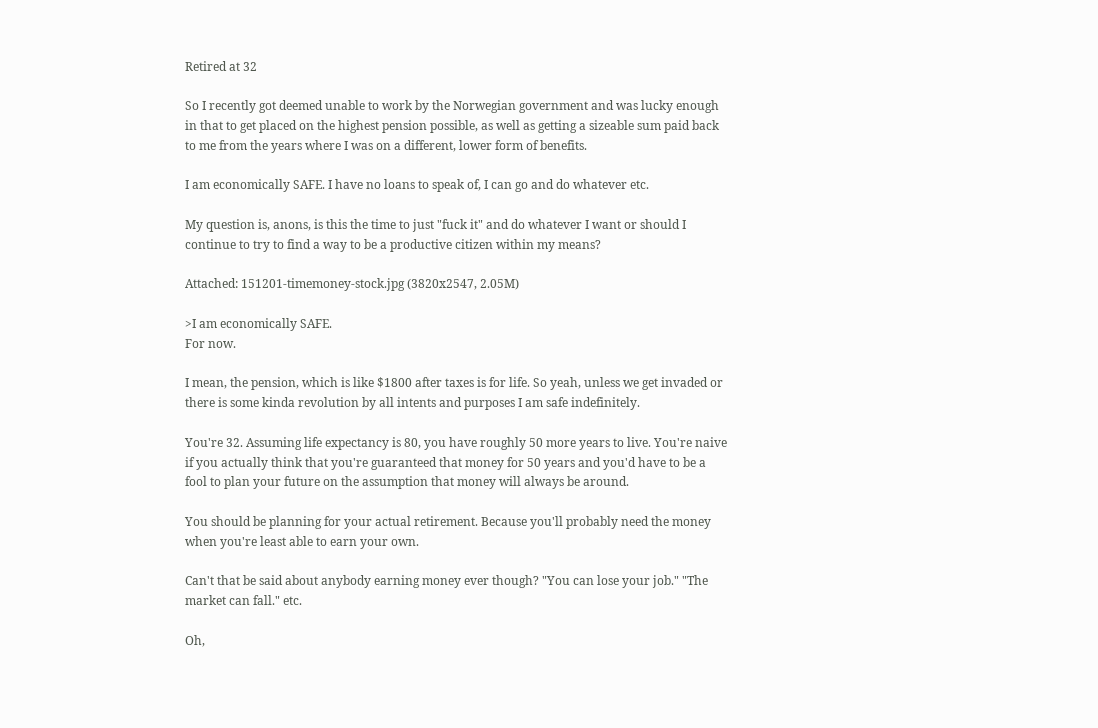Retired at 32

So I recently got deemed unable to work by the Norwegian government and was lucky enough in that to get placed on the highest pension possible, as well as getting a sizeable sum paid back to me from the years where I was on a different, lower form of benefits.

I am economically SAFE. I have no loans to speak of, I can go and do whatever etc.

My question is, anons, is this the time to just "fuck it" and do whatever I want or should I continue to try to find a way to be a productive citizen within my means?

Attached: 151201-timemoney-stock.jpg (3820x2547, 2.05M)

>I am economically SAFE.
For now.

I mean, the pension, which is like $1800 after taxes is for life. So yeah, unless we get invaded or there is some kinda revolution by all intents and purposes I am safe indefinitely.

You're 32. Assuming life expectancy is 80, you have roughly 50 more years to live. You're naive if you actually think that you're guaranteed that money for 50 years and you'd have to be a fool to plan your future on the assumption that money will always be around.

You should be planning for your actual retirement. Because you'll probably need the money when you're least able to earn your own.

Can't that be said about anybody earning money ever though? "You can lose your job." "The market can fall." etc.

Oh,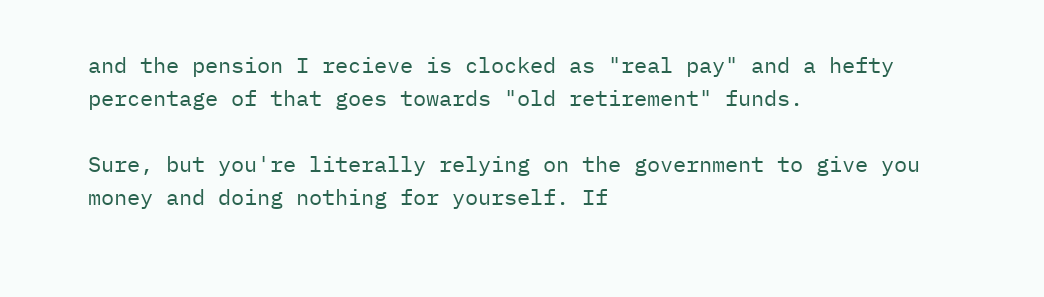and the pension I recieve is clocked as "real pay" and a hefty percentage of that goes towards "old retirement" funds.

Sure, but you're literally relying on the government to give you money and doing nothing for yourself. If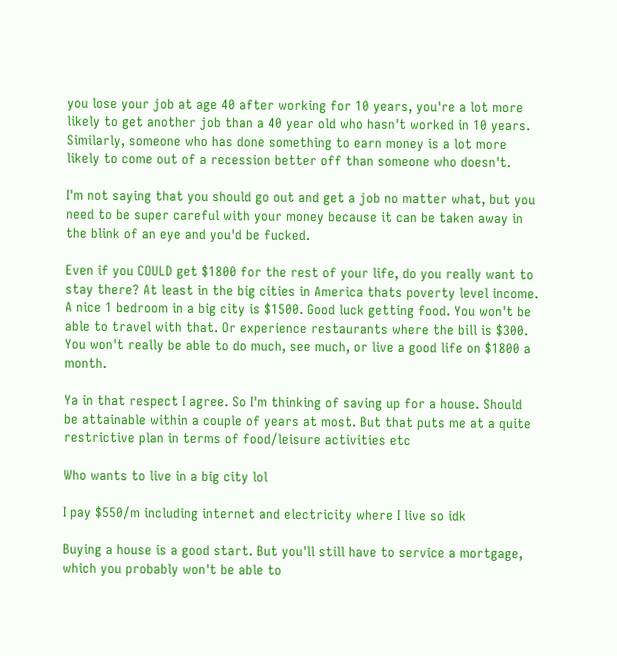you lose your job at age 40 after working for 10 years, you're a lot more likely to get another job than a 40 year old who hasn't worked in 10 years. Similarly, someone who has done something to earn money is a lot more likely to come out of a recession better off than someone who doesn't.

I'm not saying that you should go out and get a job no matter what, but you need to be super careful with your money because it can be taken away in the blink of an eye and you'd be fucked.

Even if you COULD get $1800 for the rest of your life, do you really want to stay there? At least in the big cities in America thats poverty level income. A nice 1 bedroom in a big city is $1500. Good luck getting food. You won't be able to travel with that. Or experience restaurants where the bill is $300. You won't really be able to do much, see much, or live a good life on $1800 a month.

Ya in that respect I agree. So I'm thinking of saving up for a house. Should be attainable within a couple of years at most. But that puts me at a quite restrictive plan in terms of food/leisure activities etc

Who wants to live in a big city lol

I pay $550/m including internet and electricity where I live so idk

Buying a house is a good start. But you'll still have to service a mortgage, which you probably won't be able to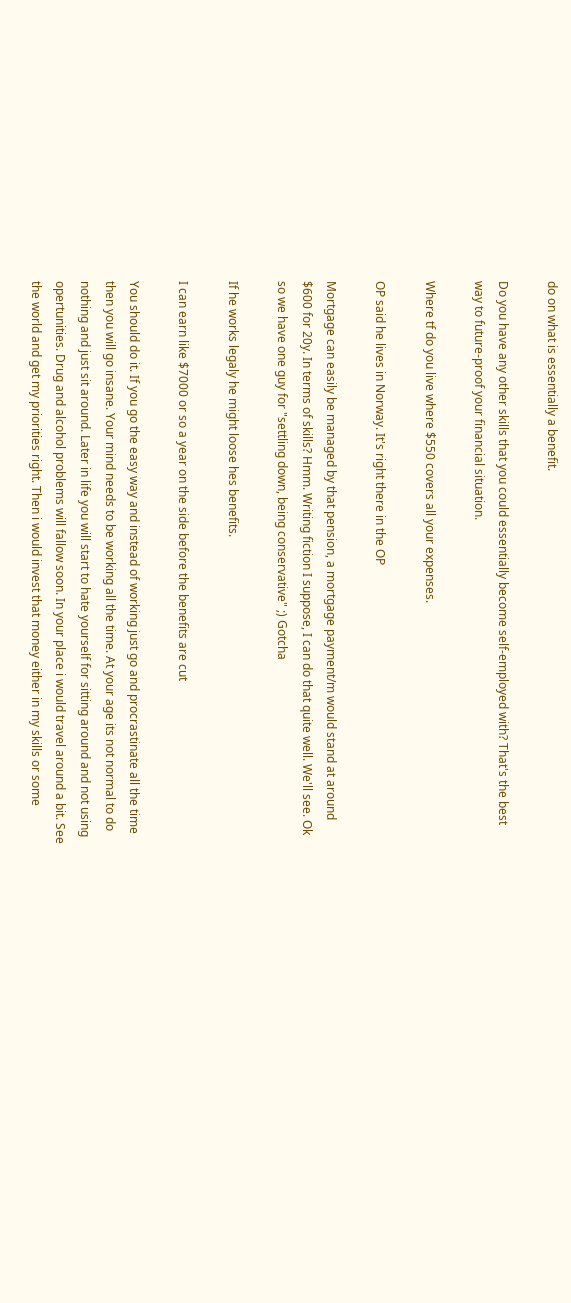do on what is essentially a benefit.

Do you have any other skills that you could essentially become self-employed with? That's the best way to future-proof your financial situation.

Where tf do you live where $550 covers all your expenses.

OP said he lives in Norway. It's right there in the OP

Mortgage can easily be managed by that pension, a mortgage payment/m would stand at around $600 for 20y. In terms of skills? Hmm. Writing fiction I suppose, I can do that quite well. We'll see. Ok so we have one guy for "settling down, being conservative" ;) Gotcha

If he works legaly he might loose hes benefits.

I can earn like $7000 or so a year on the side before the benefits are cut

You should do it. If you go the easy way and instead of working just go and procrastinate all the time then you will go insane. Your mind needs to be working all the time. At your age its not normal to do nothing and just sit around. Later in life you will start to hate yourself for sitting around and not using opertunities. Drug and alcohol problems will fallow soon. In your place i would travel around a bit. See the world and get my priorities right. Then i would invest that money either in my skills or some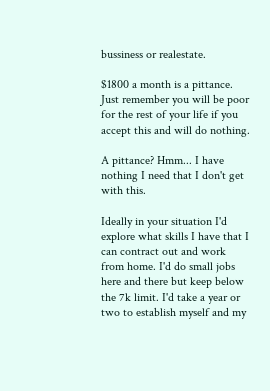bussiness or realestate.

$1800 a month is a pittance. Just remember you will be poor for the rest of your life if you accept this and will do nothing.

A pittance? Hmm... I have nothing I need that I don't get with this.

Ideally in your situation I'd explore what skills I have that I can contract out and work from home. I'd do small jobs here and there but keep below the 7k limit. I'd take a year or two to establish myself and my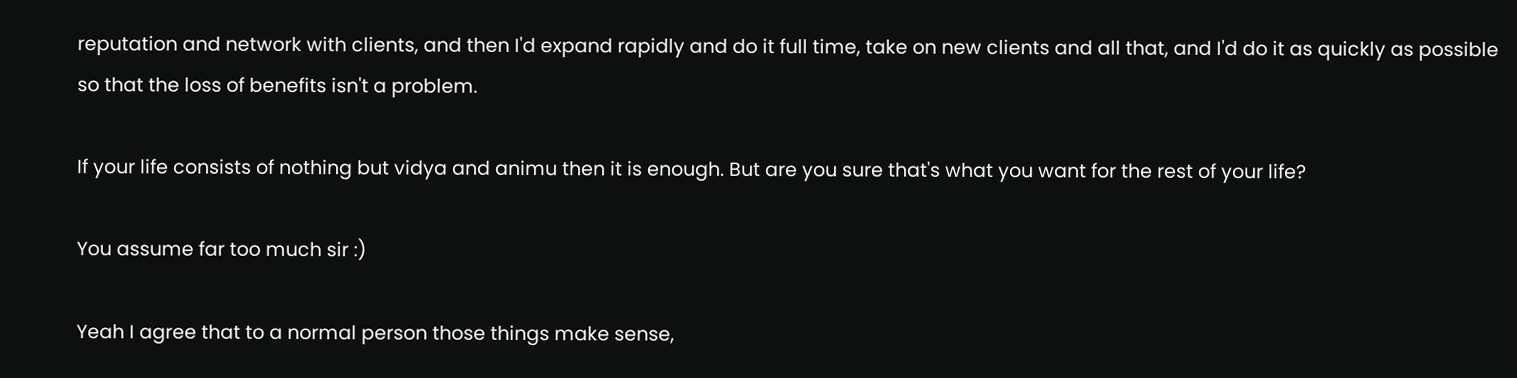reputation and network with clients, and then I'd expand rapidly and do it full time, take on new clients and all that, and I'd do it as quickly as possible so that the loss of benefits isn't a problem.

If your life consists of nothing but vidya and animu then it is enough. But are you sure that's what you want for the rest of your life?

You assume far too much sir :)

Yeah I agree that to a normal person those things make sense,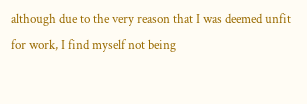although due to the very reason that I was deemed unfit for work, I find myself not being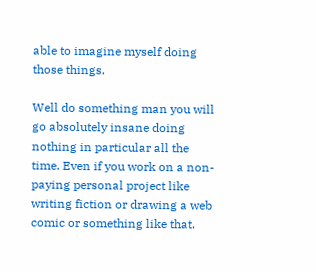able to imagine myself doing those things.

Well do something man you will go absolutely insane doing nothing in particular all the time. Even if you work on a non-paying personal project like writing fiction or drawing a web comic or something like that.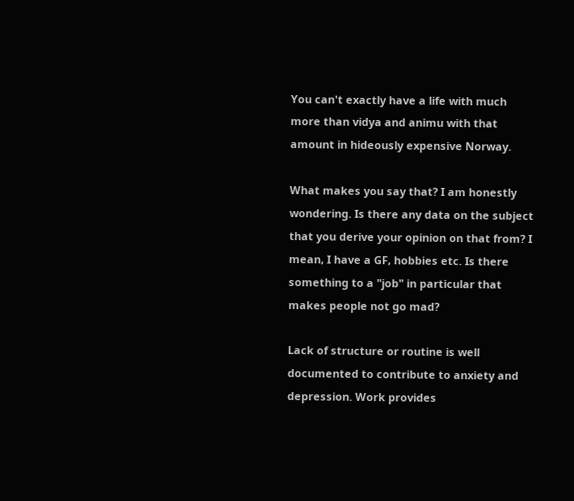You can't exactly have a life with much more than vidya and animu with that amount in hideously expensive Norway.

What makes you say that? I am honestly wondering. Is there any data on the subject that you derive your opinion on that from? I mean, I have a GF, hobbies etc. Is there something to a "job" in particular that makes people not go mad?

Lack of structure or routine is well documented to contribute to anxiety and depression. Work provides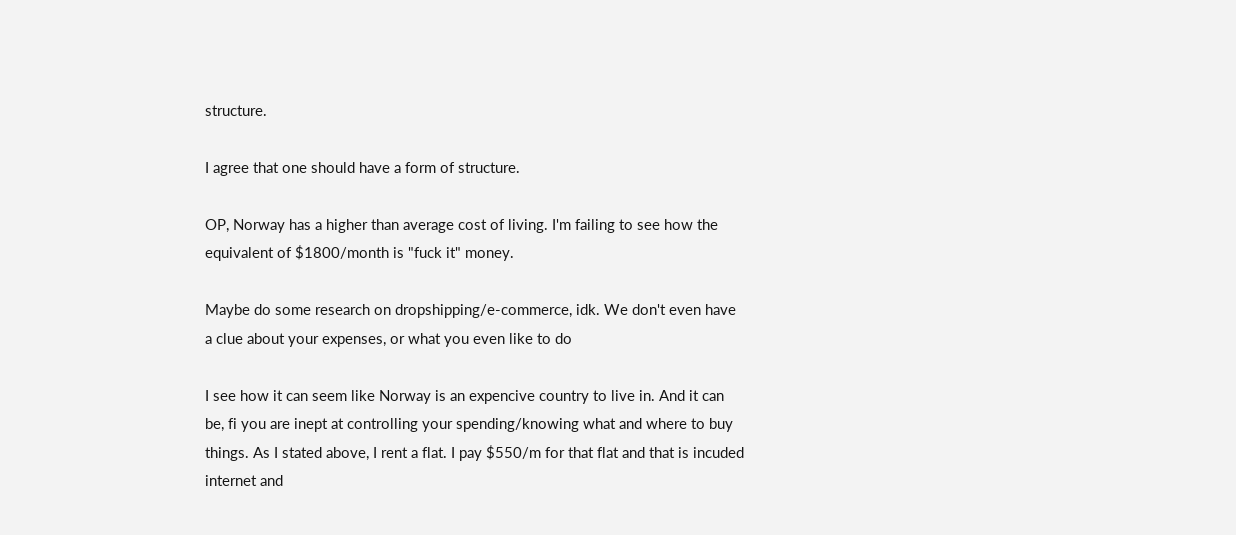structure.

I agree that one should have a form of structure.

OP, Norway has a higher than average cost of living. I'm failing to see how the equivalent of $1800/month is "fuck it" money.

Maybe do some research on dropshipping/e-commerce, idk. We don't even have a clue about your expenses, or what you even like to do

I see how it can seem like Norway is an expencive country to live in. And it can be, fi you are inept at controlling your spending/knowing what and where to buy things. As I stated above, I rent a flat. I pay $550/m for that flat and that is incuded internet and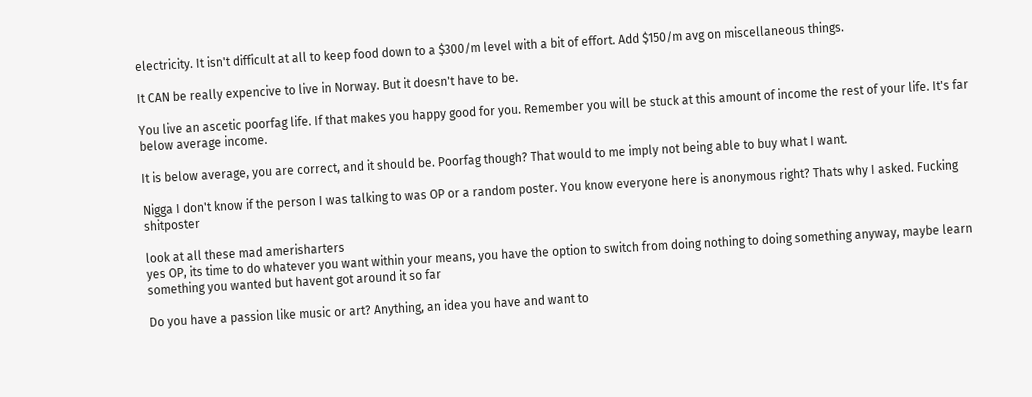electricity. It isn't difficult at all to keep food down to a $300/m level with a bit of effort. Add $150/m avg on miscellaneous things.

It CAN be really expencive to live in Norway. But it doesn't have to be.

You live an ascetic poorfag life. If that makes you happy good for you. Remember you will be stuck at this amount of income the rest of your life. It's far below average income.

It is below average, you are correct, and it should be. Poorfag though? That would to me imply not being able to buy what I want.

Nigga I don't know if the person I was talking to was OP or a random poster. You know everyone here is anonymous right? Thats why I asked. Fucking shitposter

look at all these mad amerisharters
yes OP, its time to do whatever you want within your means, you have the option to switch from doing nothing to doing something anyway, maybe learn something you wanted but havent got around it so far

Do you have a passion like music or art? Anything, an idea you have and want to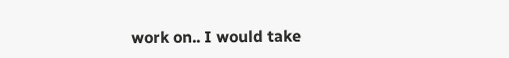work on.. I would take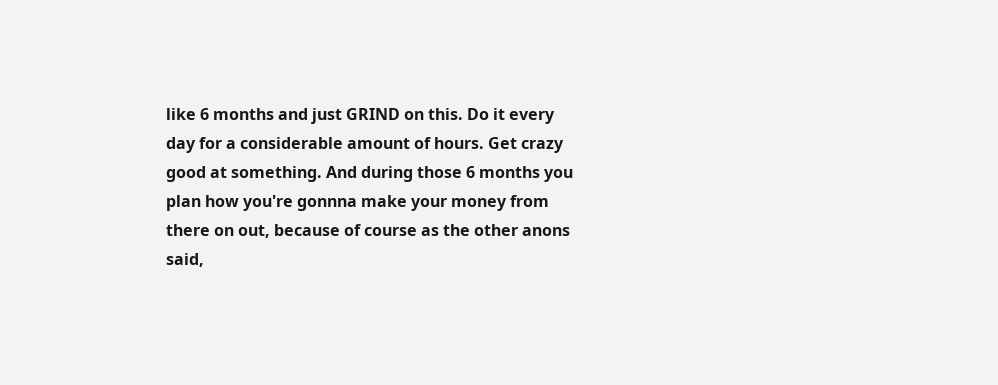like 6 months and just GRIND on this. Do it every day for a considerable amount of hours. Get crazy good at something. And during those 6 months you plan how you're gonnna make your money from there on out, because of course as the other anons said,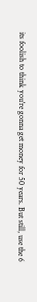its foolish to think you're gonna get money for 50 years. But still, use the 6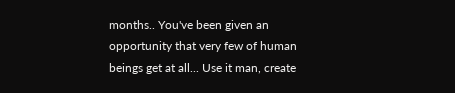months.. You've been given an opportunity that very few of human beings get at all... Use it man, create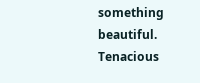something beautiful. Tenacious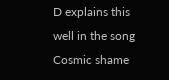D explains this well in the song Cosmic shame